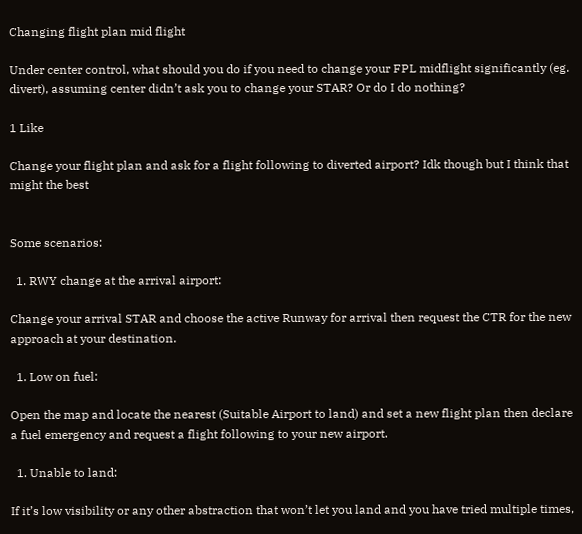Changing flight plan mid flight

Under center control, what should you do if you need to change your FPL midflight significantly (eg. divert), assuming center didn’t ask you to change your STAR? Or do I do nothing?

1 Like

Change your flight plan and ask for a flight following to diverted airport? Idk though but I think that might the best


Some scenarios:

  1. RWY change at the arrival airport:

Change your arrival STAR and choose the active Runway for arrival then request the CTR for the new approach at your destination.

  1. Low on fuel:

Open the map and locate the nearest (Suitable Airport to land) and set a new flight plan then declare a fuel emergency and request a flight following to your new airport.

  1. Unable to land:

If it’s low visibility or any other abstraction that won’t let you land and you have tried multiple times,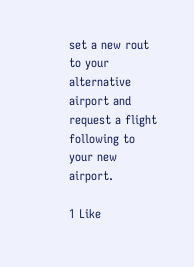set a new rout to your alternative airport and request a flight following to your new airport.

1 Like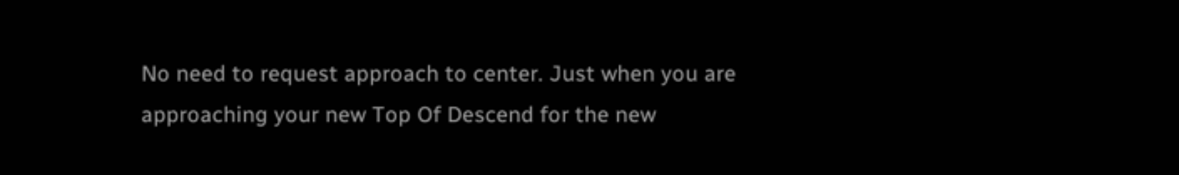No need to request approach to center. Just when you are approaching your new Top Of Descend for the new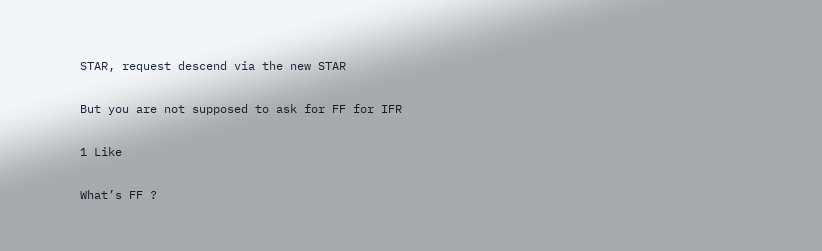STAR, request descend via the new STAR

But you are not supposed to ask for FF for IFR

1 Like

What’s FF ?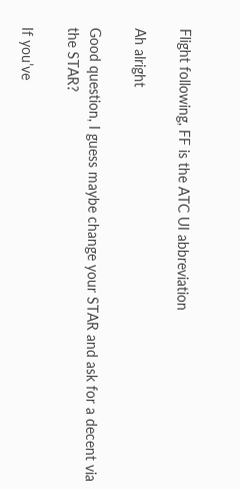Flight following, FF is the ATC UI abbreviation

Ah alright

Good question, I guess maybe change your STAR and ask for a decent via the STAR?

If you’ve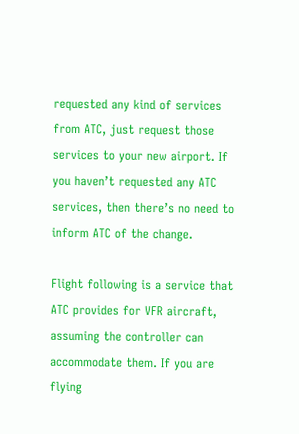requested any kind of services from ATC, just request those services to your new airport. If you haven’t requested any ATC services, then there’s no need to inform ATC of the change.

Flight following is a service that ATC provides for VFR aircraft, assuming the controller can accommodate them. If you are flying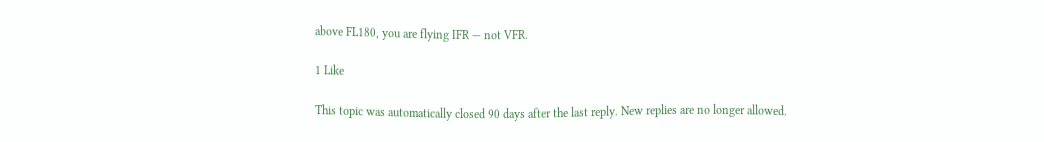above FL180, you are flying IFR — not VFR.

1 Like

This topic was automatically closed 90 days after the last reply. New replies are no longer allowed.